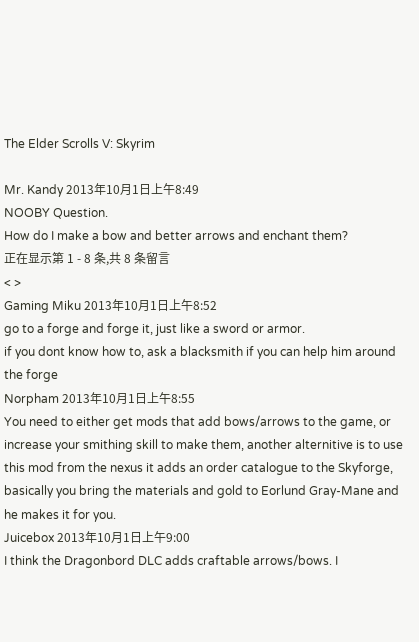The Elder Scrolls V: Skyrim

Mr. Kandy 2013年10月1日上午8:49
NOOBY Question.
How do I make a bow and better arrows and enchant them?
正在显示第 1 - 8 条,共 8 条留言
< >
Gaming Miku 2013年10月1日上午8:52
go to a forge and forge it, just like a sword or armor.
if you dont know how to, ask a blacksmith if you can help him around the forge
Norpham 2013年10月1日上午8:55
You need to either get mods that add bows/arrows to the game, or increase your smithing skill to make them, another alternitive is to use this mod from the nexus it adds an order catalogue to the Skyforge, basically you bring the materials and gold to Eorlund Gray-Mane and he makes it for you.
Juicebox 2013年10月1日上午9:00
I think the Dragonbord DLC adds craftable arrows/bows. I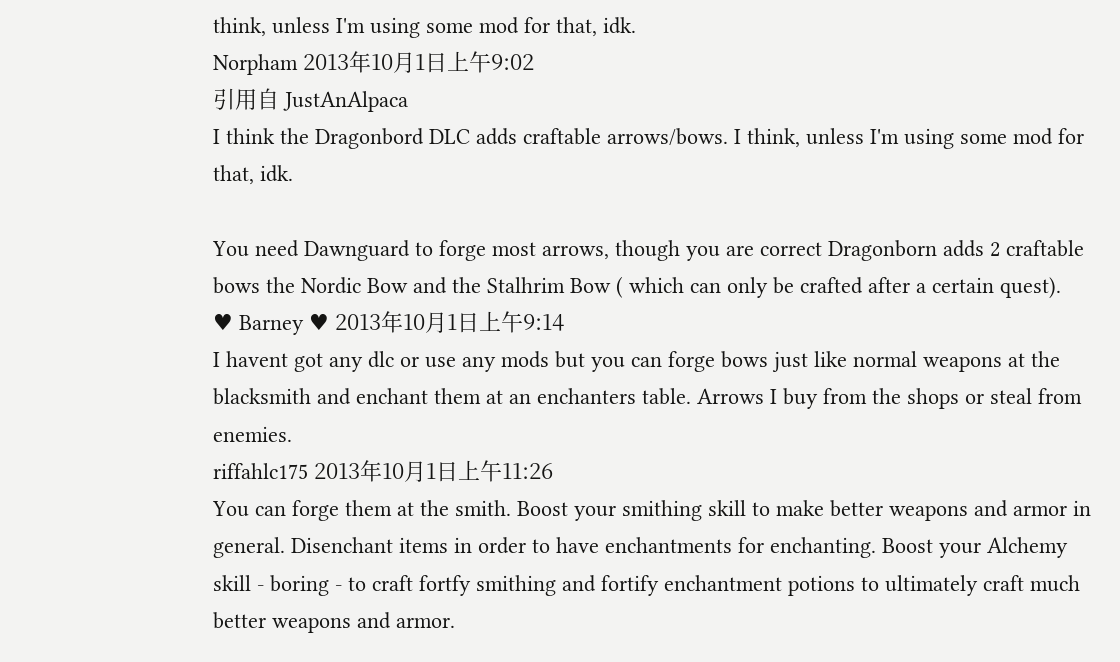think, unless I'm using some mod for that, idk.
Norpham 2013年10月1日上午9:02
引用自 JustAnAlpaca
I think the Dragonbord DLC adds craftable arrows/bows. I think, unless I'm using some mod for that, idk.

You need Dawnguard to forge most arrows, though you are correct Dragonborn adds 2 craftable bows the Nordic Bow and the Stalhrim Bow ( which can only be crafted after a certain quest).
♥ Barney ♥ 2013年10月1日上午9:14
I havent got any dlc or use any mods but you can forge bows just like normal weapons at the blacksmith and enchant them at an enchanters table. Arrows I buy from the shops or steal from enemies.
riffahlc175 2013年10月1日上午11:26
You can forge them at the smith. Boost your smithing skill to make better weapons and armor in general. Disenchant items in order to have enchantments for enchanting. Boost your Alchemy skill - boring - to craft fortfy smithing and fortify enchantment potions to ultimately craft much better weapons and armor.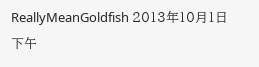ReallyMeanGoldfish 2013年10月1日下午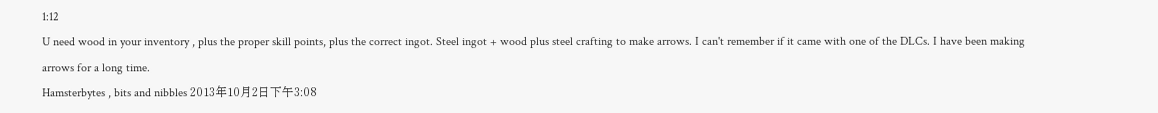1:12
U need wood in your inventory , plus the proper skill points, plus the correct ingot. Steel ingot + wood plus steel crafting to make arrows. I can't remember if it came with one of the DLCs. I have been making arrows for a long time.
Hamsterbytes , bits and nibbles 2013年10月2日下午3:08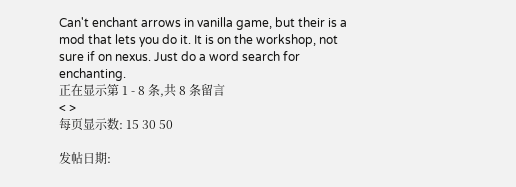Can't enchant arrows in vanilla game, but their is a mod that lets you do it. It is on the workshop, not sure if on nexus. Just do a word search for enchanting.
正在显示第 1 - 8 条,共 8 条留言
< >
每页显示数: 15 30 50

发帖日期: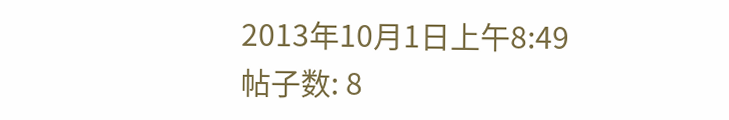2013年10月1日上午8:49
帖子数: 8